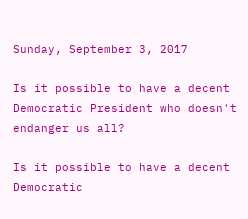Sunday, September 3, 2017

Is it possible to have a decent Democratic President who doesn't endanger us all?

Is it possible to have a decent Democratic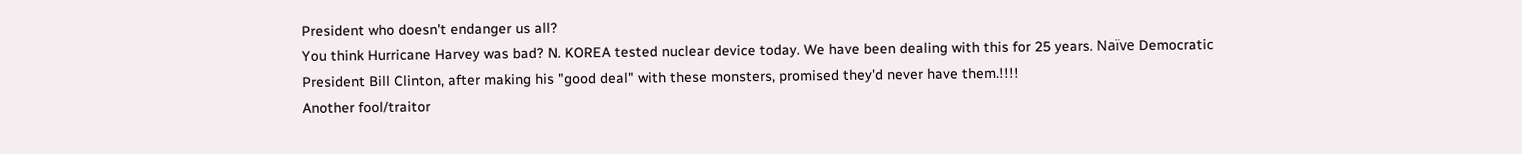President who doesn't endanger us all?
You think Hurricane Harvey was bad? N. KOREA tested nuclear device today. We have been dealing with this for 25 years. Naïve Democratic President Bill Clinton, after making his "good deal" with these monsters, promised they'd never have them.!!!!
Another fool/traitor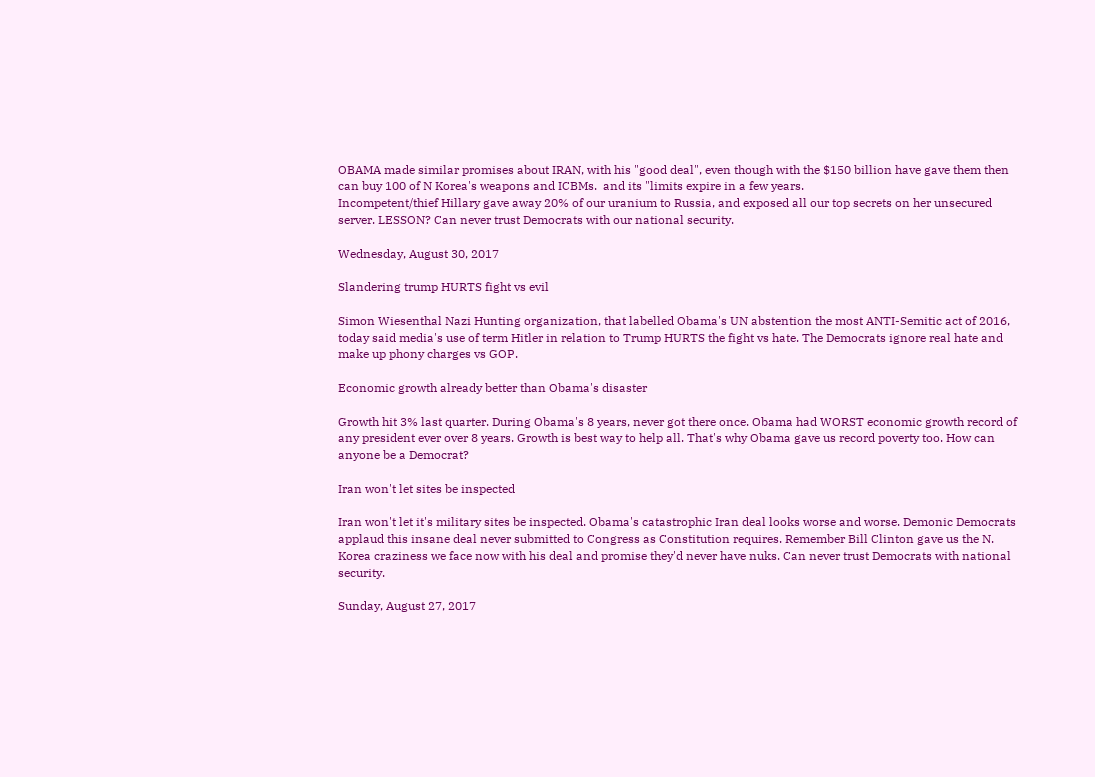OBAMA made similar promises about IRAN, with his "good deal", even though with the $150 billion have gave them then can buy 100 of N Korea's weapons and ICBMs.  and its "limits expire in a few years.
Incompetent/thief Hillary gave away 20% of our uranium to Russia, and exposed all our top secrets on her unsecured server. LESSON? Can never trust Democrats with our national security.

Wednesday, August 30, 2017

Slandering trump HURTS fight vs evil

Simon Wiesenthal Nazi Hunting organization, that labelled Obama's UN abstention the most ANTI-Semitic act of 2016, today said media's use of term Hitler in relation to Trump HURTS the fight vs hate. The Democrats ignore real hate and make up phony charges vs GOP.

Economic growth already better than Obama's disaster

Growth hit 3% last quarter. During Obama's 8 years, never got there once. Obama had WORST economic growth record of any president ever over 8 years. Growth is best way to help all. That's why Obama gave us record poverty too. How can anyone be a Democrat?

Iran won't let sites be inspected

Iran won't let it's military sites be inspected. Obama's catastrophic Iran deal looks worse and worse. Demonic Democrats applaud this insane deal never submitted to Congress as Constitution requires. Remember Bill Clinton gave us the N. Korea craziness we face now with his deal and promise they'd never have nuks. Can never trust Democrats with national security.

Sunday, August 27, 2017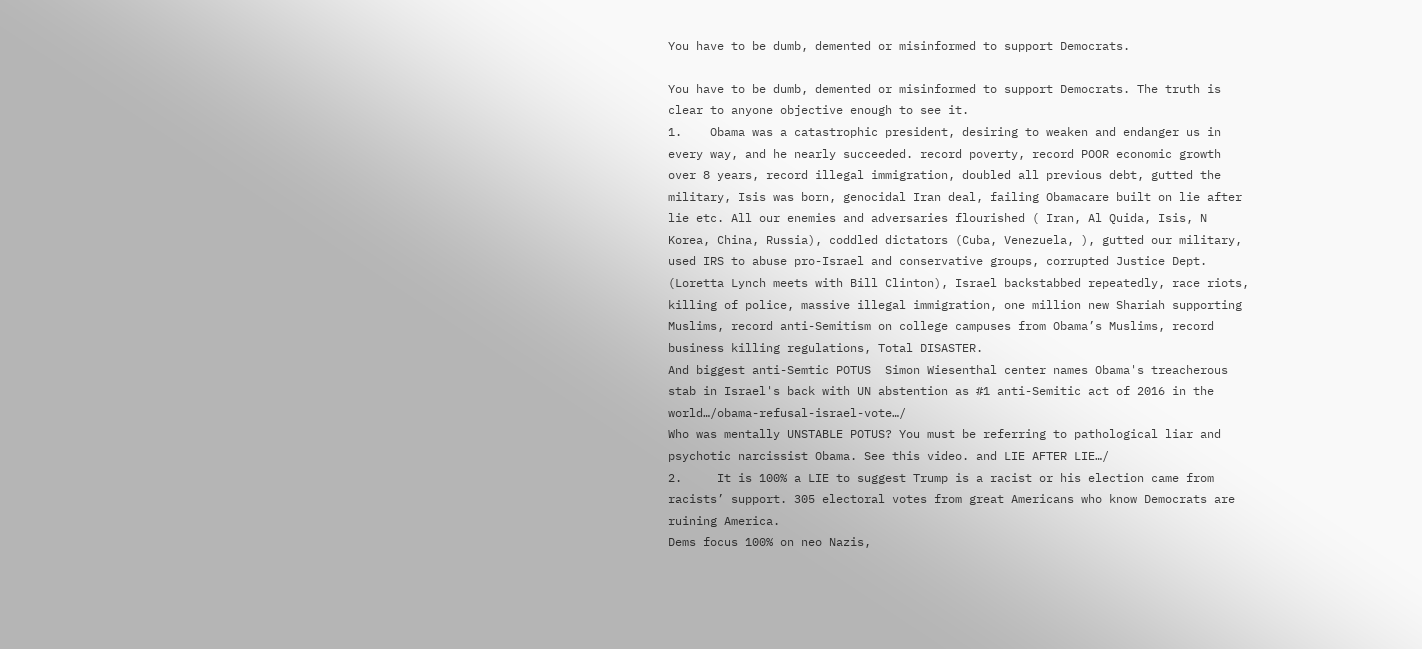You have to be dumb, demented or misinformed to support Democrats.

You have to be dumb, demented or misinformed to support Democrats. The truth is clear to anyone objective enough to see it.
1.    Obama was a catastrophic president, desiring to weaken and endanger us in every way, and he nearly succeeded. record poverty, record POOR economic growth over 8 years, record illegal immigration, doubled all previous debt, gutted the military, Isis was born, genocidal Iran deal, failing Obamacare built on lie after lie etc. All our enemies and adversaries flourished ( Iran, Al Quida, Isis, N Korea, China, Russia), coddled dictators (Cuba, Venezuela, ), gutted our military, used IRS to abuse pro-Israel and conservative groups, corrupted Justice Dept. (Loretta Lynch meets with Bill Clinton), Israel backstabbed repeatedly, race riots, killing of police, massive illegal immigration, one million new Shariah supporting Muslims, record anti-Semitism on college campuses from Obama’s Muslims, record business killing regulations, Total DISASTER.
And biggest anti-Semtic POTUS  Simon Wiesenthal center names Obama's treacherous stab in Israel's back with UN abstention as #1 anti-Semitic act of 2016 in the world…/obama-refusal-israel-vote…/
Who was mentally UNSTABLE POTUS? You must be referring to pathological liar and psychotic narcissist Obama. See this video. and LIE AFTER LIE…/
2.     It is 100% a LIE to suggest Trump is a racist or his election came from racists’ support. 305 electoral votes from great Americans who know Democrats are ruining America.
Dems focus 100% on neo Nazis,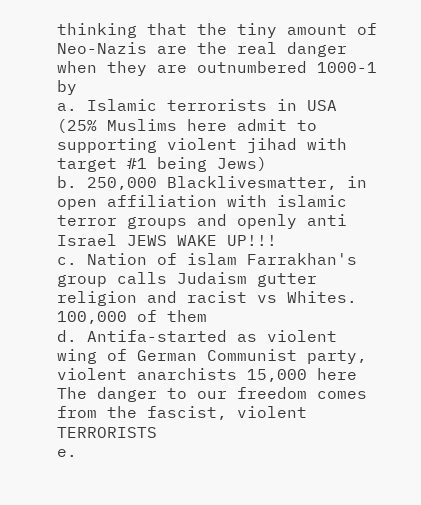thinking that the tiny amount of Neo-Nazis are the real danger when they are outnumbered 1000-1 by
a. Islamic terrorists in USA (25% Muslims here admit to supporting violent jihad with target #1 being Jews)
b. 250,000 Blacklivesmatter, in open affiliation with islamic terror groups and openly anti Israel JEWS WAKE UP!!!
c. Nation of islam Farrakhan's group calls Judaism gutter religion and racist vs Whites. 100,000 of them
d. Antifa-started as violent wing of German Communist party, violent anarchists 15,000 here
The danger to our freedom comes from the fascist, violent TERRORISTS
e.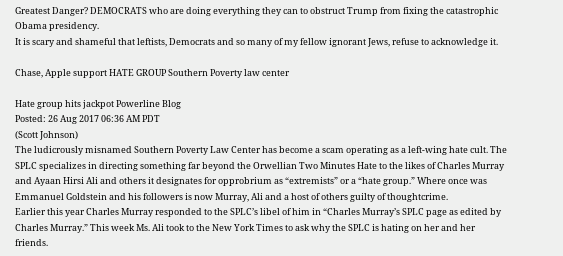Greatest Danger? DEMOCRATS who are doing everything they can to obstruct Trump from fixing the catastrophic Obama presidency.
It is scary and shameful that leftists, Democrats and so many of my fellow ignorant Jews, refuse to acknowledge it.

Chase, Apple support HATE GROUP Southern Poverty law center

Hate group hits jackpot Powerline Blog
Posted: 26 Aug 2017 06:36 AM PDT
(Scott Johnson)
The ludicrously misnamed Southern Poverty Law Center has become a scam operating as a left-wing hate cult. The SPLC specializes in directing something far beyond the Orwellian Two Minutes Hate to the likes of Charles Murray and Ayaan Hirsi Ali and others it designates for opprobrium as “extremists” or a “hate group.” Where once was Emmanuel Goldstein and his followers is now Murray, Ali and a host of others guilty of thoughtcrime.
Earlier this year Charles Murray responded to the SPLC’s libel of him in “Charles Murray’s SPLC page as edited by Charles Murray.” This week Ms. Ali took to the New York Times to ask why the SPLC is hating on her and her friends.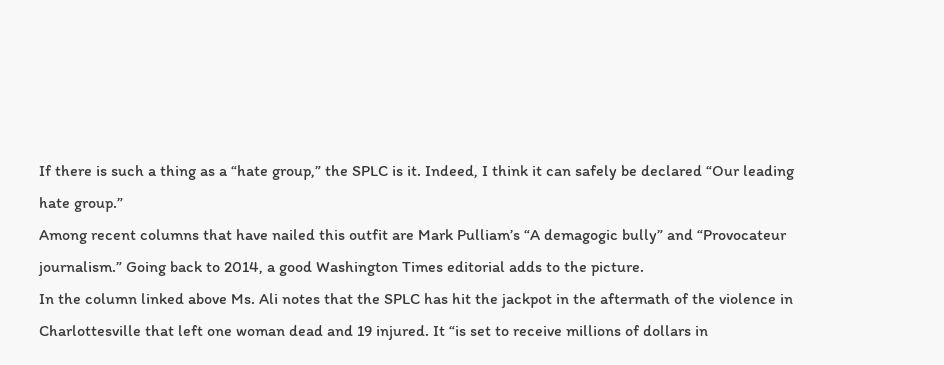If there is such a thing as a “hate group,” the SPLC is it. Indeed, I think it can safely be declared “Our leading hate group.”
Among recent columns that have nailed this outfit are Mark Pulliam’s “A demagogic bully” and “Provocateur journalism.” Going back to 2014, a good Washington Times editorial adds to the picture.
In the column linked above Ms. Ali notes that the SPLC has hit the jackpot in the aftermath of the violence in Charlottesville that left one woman dead and 19 injured. It “is set to receive millions of dollars in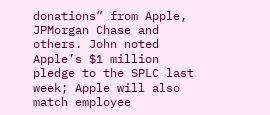donations” from Apple, JPMorgan Chase and others. John noted Apple’s $1 million pledge to the SPLC last week; Apple will also match employee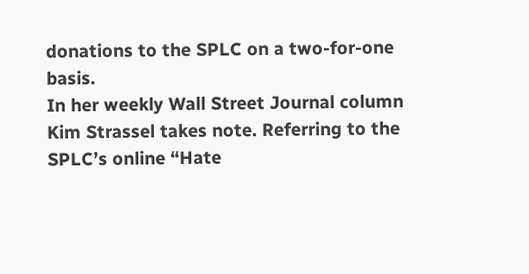donations to the SPLC on a two-for-one basis.
In her weekly Wall Street Journal column Kim Strassel takes note. Referring to the SPLC’s online “Hate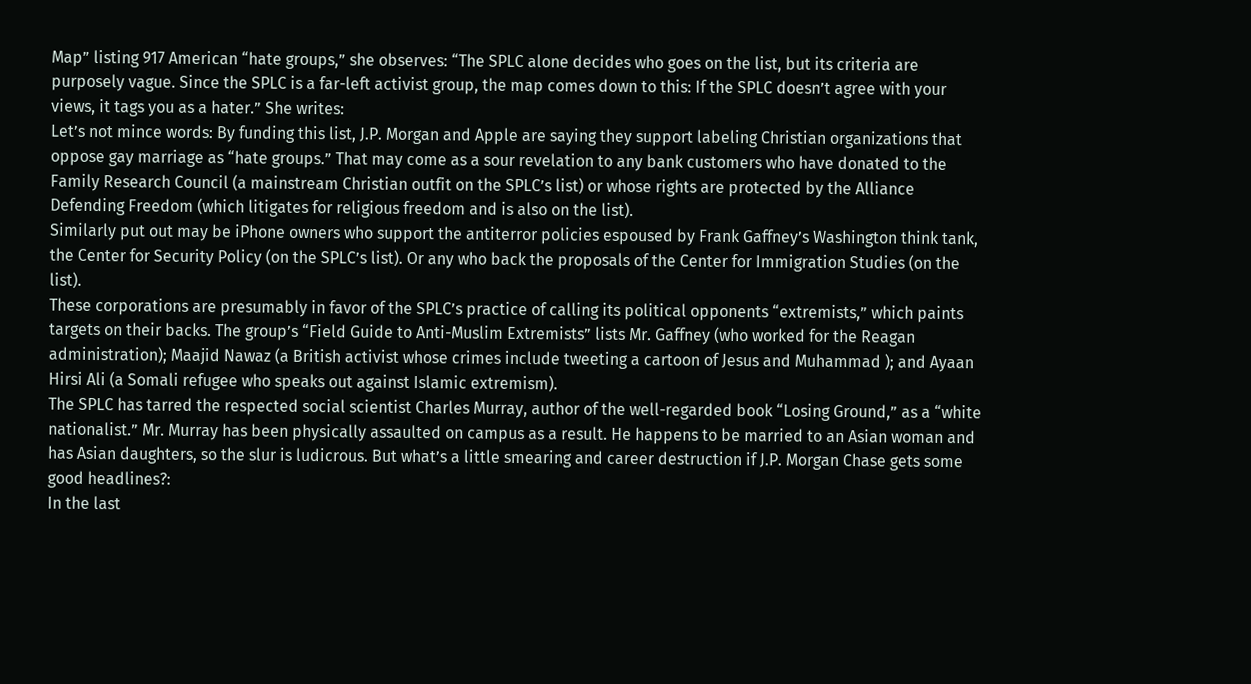Map” listing 917 American “hate groups,” she observes: “The SPLC alone decides who goes on the list, but its criteria are purposely vague. Since the SPLC is a far-left activist group, the map comes down to this: If the SPLC doesn’t agree with your views, it tags you as a hater.” She writes:
Let’s not mince words: By funding this list, J.P. Morgan and Apple are saying they support labeling Christian organizations that oppose gay marriage as “hate groups.” That may come as a sour revelation to any bank customers who have donated to the Family Research Council (a mainstream Christian outfit on the SPLC’s list) or whose rights are protected by the Alliance Defending Freedom (which litigates for religious freedom and is also on the list).
Similarly put out may be iPhone owners who support the antiterror policies espoused by Frank Gaffney’s Washington think tank, the Center for Security Policy (on the SPLC’s list). Or any who back the proposals of the Center for Immigration Studies (on the list).
These corporations are presumably in favor of the SPLC’s practice of calling its political opponents “extremists,” which paints targets on their backs. The group’s “Field Guide to Anti-Muslim Extremists” lists Mr. Gaffney (who worked for the Reagan administration); Maajid Nawaz (a British activist whose crimes include tweeting a cartoon of Jesus and Muhammad ); and Ayaan Hirsi Ali (a Somali refugee who speaks out against Islamic extremism).
The SPLC has tarred the respected social scientist Charles Murray, author of the well-regarded book “Losing Ground,” as a “white nationalist.” Mr. Murray has been physically assaulted on campus as a result. He happens to be married to an Asian woman and has Asian daughters, so the slur is ludicrous. But what’s a little smearing and career destruction if J.P. Morgan Chase gets some good headlines?:
In the last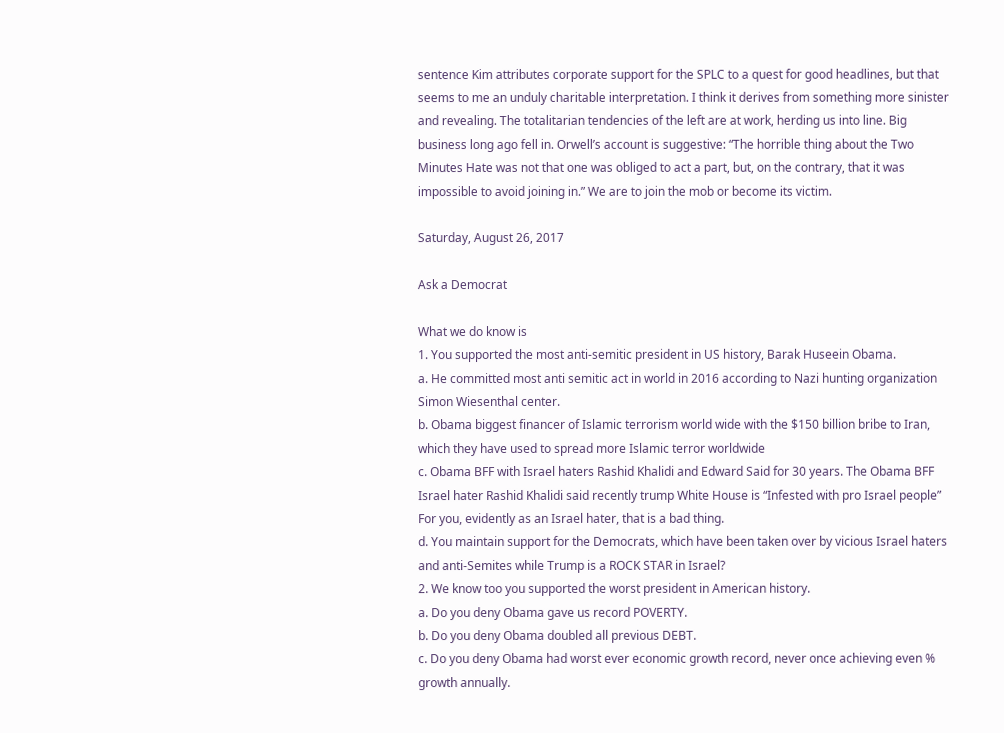sentence Kim attributes corporate support for the SPLC to a quest for good headlines, but that seems to me an unduly charitable interpretation. I think it derives from something more sinister and revealing. The totalitarian tendencies of the left are at work, herding us into line. Big business long ago fell in. Orwell’s account is suggestive: “The horrible thing about the Two Minutes Hate was not that one was obliged to act a part, but, on the contrary, that it was impossible to avoid joining in.” We are to join the mob or become its victim.

Saturday, August 26, 2017

Ask a Democrat

What we do know is
1. You supported the most anti-semitic president in US history, Barak Huseein Obama.
a. He committed most anti semitic act in world in 2016 according to Nazi hunting organization Simon Wiesenthal center.
b. Obama biggest financer of Islamic terrorism world wide with the $150 billion bribe to Iran, which they have used to spread more Islamic terror worldwide
c. Obama BFF with Israel haters Rashid Khalidi and Edward Said for 30 years. The Obama BFF Israel hater Rashid Khalidi said recently trump White House is “Infested with pro Israel people” For you, evidently as an Israel hater, that is a bad thing.
d. You maintain support for the Democrats, which have been taken over by vicious Israel haters and anti-Semites while Trump is a ROCK STAR in Israel?
2. We know too you supported the worst president in American history.
a. Do you deny Obama gave us record POVERTY.
b. Do you deny Obama doubled all previous DEBT.
c. Do you deny Obama had worst ever economic growth record, never once achieving even % growth annually.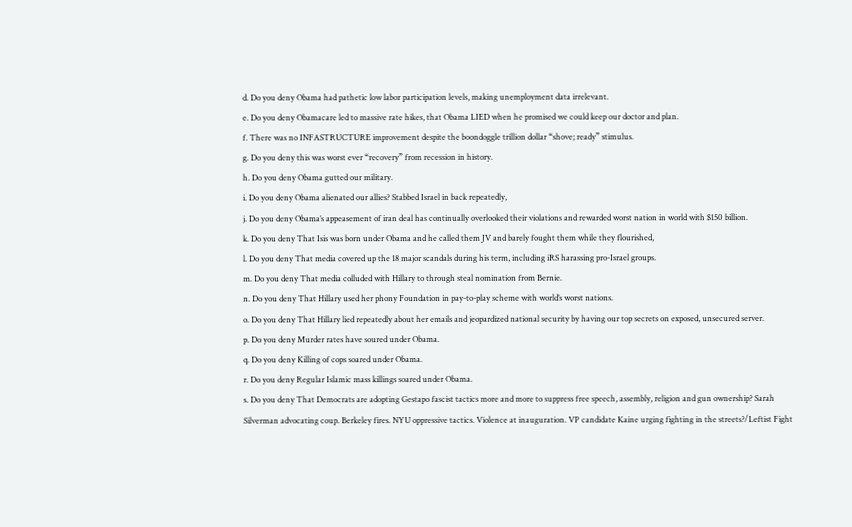d. Do you deny Obama had pathetic low labor participation levels, making unemployment data irrelevant.
e. Do you deny Obamacare led to massive rate hikes, that Obama LIED when he promised we could keep our doctor and plan.
f. There was no INFASTRUCTURE improvement despite the boondoggle trillion dollar “shove; ready” stimulus.
g. Do you deny this was worst ever “recovery” from recession in history.
h. Do you deny Obama gutted our military.
i. Do you deny Obama alienated our allies? Stabbed Israel in back repeatedly,
j. Do you deny Obama’s appeasement of iran deal has continually overlooked their violations and rewarded worst nation in world with $150 billion.
k. Do you deny That Isis was born under Obama and he called them JV and barely fought them while they flourished,
l. Do you deny That media covered up the 18 major scandals during his term, including iRS harassing pro-Israel groups.
m. Do you deny That media colluded with Hillary to through steal nomination from Bernie.
n. Do you deny That Hillary used her phony Foundation in pay-to-play scheme with world’s worst nations.
o. Do you deny That Hillary lied repeatedly about her emails and jeopardized national security by having our top secrets on exposed, unsecured server.
p. Do you deny Murder rates have soured under Obama.
q. Do you deny Killing of cops soared under Obama.
r. Do you deny Regular Islamic mass killings soared under Obama.
s. Do you deny That Democrats are adopting Gestapo fascist tactics more and more to suppress free speech, assembly, religion and gun ownership? Sarah Silverman advocating coup. Berkeley fires. NYU oppressive tactics. Violence at inauguration. VP candidate Kaine urging fighting in the streets?/Leftist Fight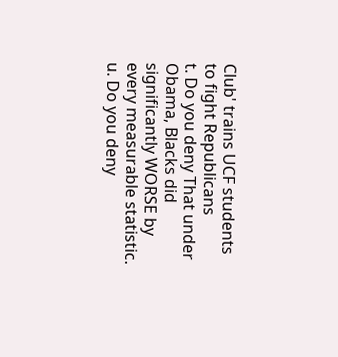Club' trains UCF students to fight Republicans
t. Do you deny That under Obama, Blacks did significantly WORSE by every measurable statistic.
u. Do you deny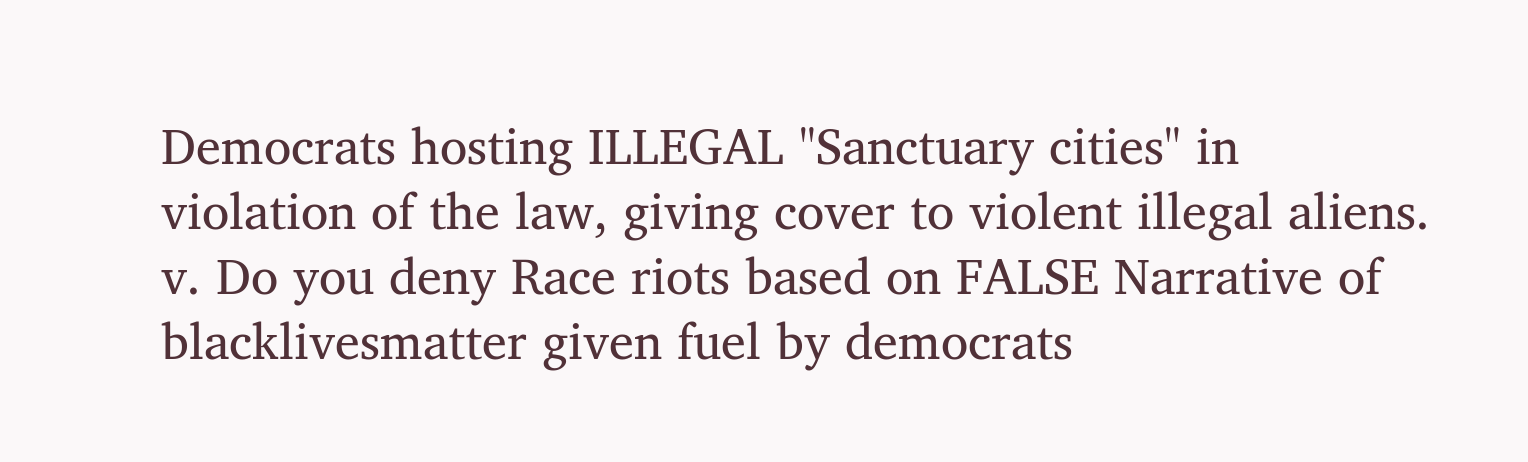Democrats hosting ILLEGAL "Sanctuary cities" in violation of the law, giving cover to violent illegal aliens.
v. Do you deny Race riots based on FALSE Narrative of blacklivesmatter given fuel by democrats